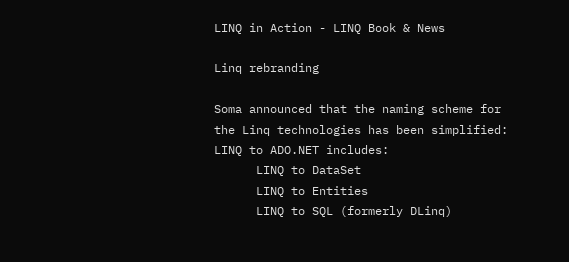LINQ in Action - LINQ Book & News

Linq rebranding

Soma announced that the naming scheme for the Linq technologies has been simplified:
LINQ to ADO.NET includes:
      LINQ to DataSet
      LINQ to Entities
      LINQ to SQL (formerly DLinq)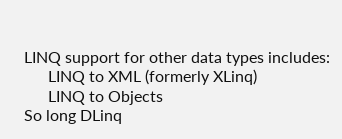LINQ support for other data types includes:
      LINQ to XML (formerly XLinq)
      LINQ to Objects
So long DLinq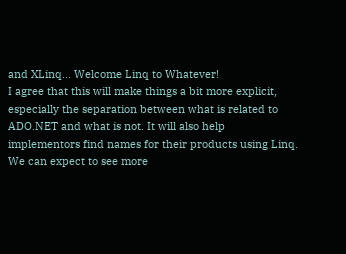and XLinq... Welcome Linq to Whatever!
I agree that this will make things a bit more explicit, especially the separation between what is related to ADO.NET and what is not. It will also help implementors find names for their products using Linq. We can expect to see more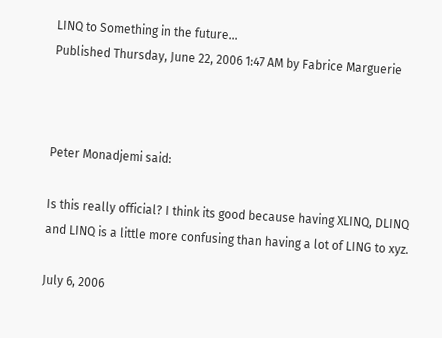LINQ to Something in the future...
Published Thursday, June 22, 2006 1:47 AM by Fabrice Marguerie



Peter Monadjemi said:

Is this really official? I think its good because having XLINQ, DLINQ and LINQ is a little more confusing than having a lot of LING to xyz.

July 6, 2006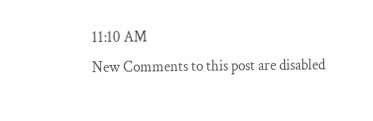11:10 AM
New Comments to this post are disabled